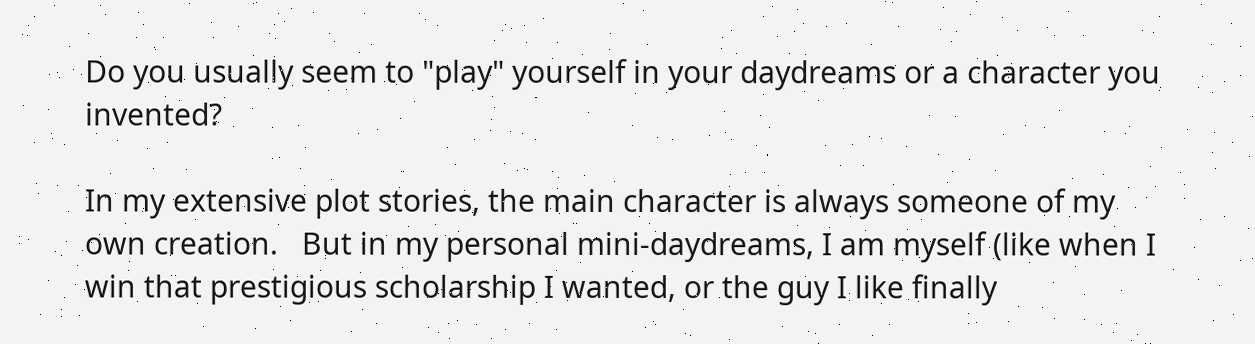Do you usually seem to "play" yourself in your daydreams or a character you invented?

In my extensive plot stories, the main character is always someone of my own creation.   But in my personal mini-daydreams, I am myself (like when I win that prestigious scholarship I wanted, or the guy I like finally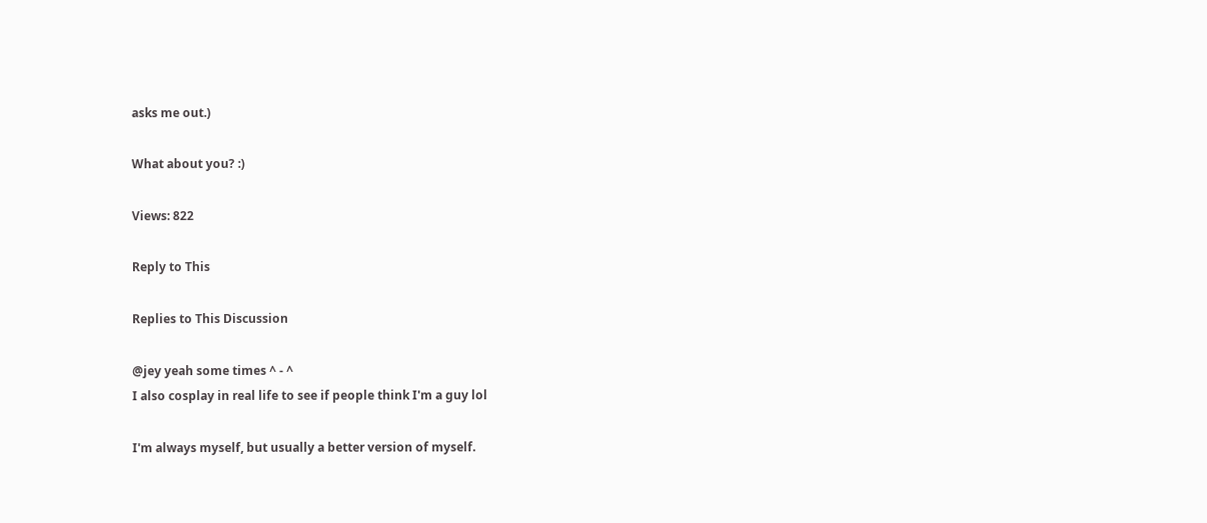asks me out.)

What about you? :)

Views: 822

Reply to This

Replies to This Discussion

@jey yeah some times ^ - ^
I also cosplay in real life to see if people think I'm a guy lol

I'm always myself, but usually a better version of myself.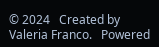© 2024   Created by Valeria Franco.   Powered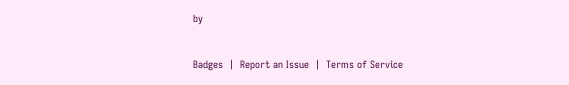by

Badges  |  Report an Issue  |  Terms of Service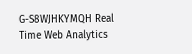G-S8WJHKYMQH Real Time Web Analytics